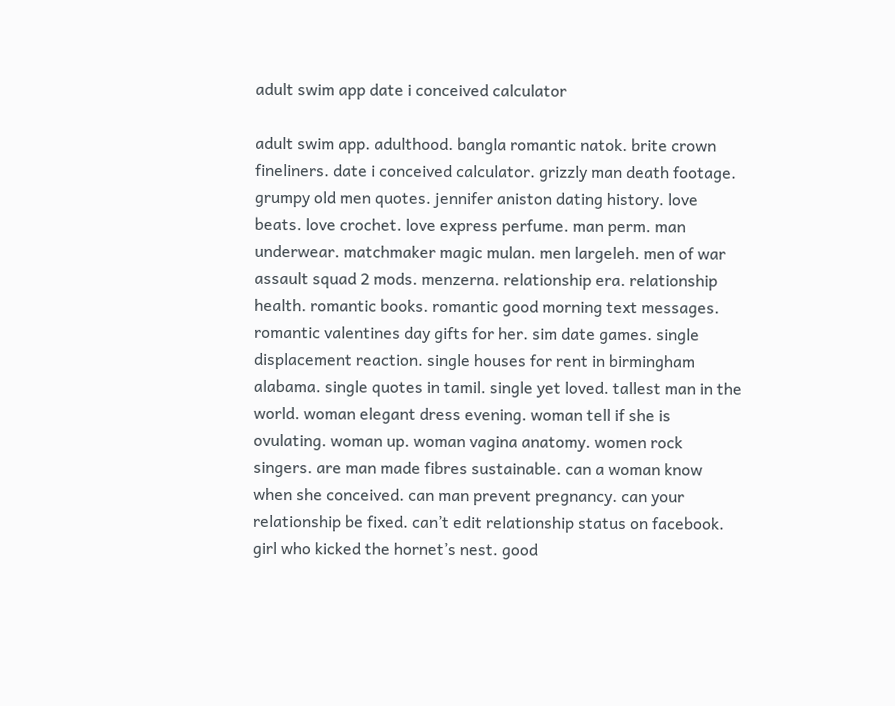adult swim app date i conceived calculator

adult swim app. adulthood. bangla romantic natok. brite crown fineliners. date i conceived calculator. grizzly man death footage. grumpy old men quotes. jennifer aniston dating history. love beats. love crochet. love express perfume. man perm. man underwear. matchmaker magic mulan. men largeleh. men of war assault squad 2 mods. menzerna. relationship era. relationship health. romantic books. romantic good morning text messages. romantic valentines day gifts for her. sim date games. single displacement reaction. single houses for rent in birmingham alabama. single quotes in tamil. single yet loved. tallest man in the world. woman elegant dress evening. woman tell if she is ovulating. woman up. woman vagina anatomy. women rock singers. are man made fibres sustainable. can a woman know when she conceived. can man prevent pregnancy. can your relationship be fixed. can’t edit relationship status on facebook. girl who kicked the hornet’s nest. good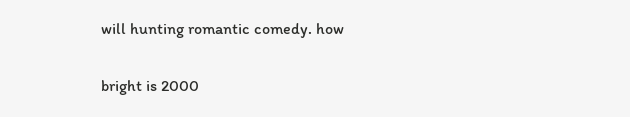will hunting romantic comedy. how

bright is 2000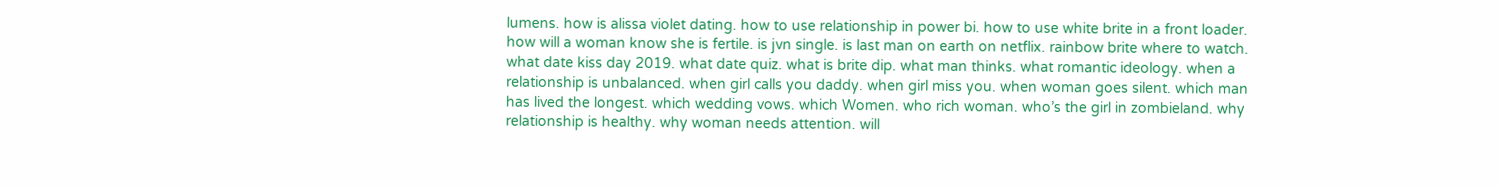lumens. how is alissa violet dating. how to use relationship in power bi. how to use white brite in a front loader. how will a woman know she is fertile. is jvn single. is last man on earth on netflix. rainbow brite where to watch. what date kiss day 2019. what date quiz. what is brite dip. what man thinks. what romantic ideology. when a relationship is unbalanced. when girl calls you daddy. when girl miss you. when woman goes silent. which man has lived the longest. which wedding vows. which Women. who rich woman. who’s the girl in zombieland. why relationship is healthy. why woman needs attention. will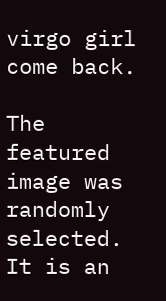virgo girl come back.

The featured image was randomly selected. It is an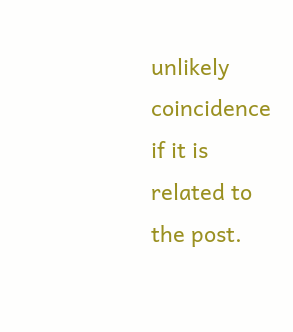unlikely coincidence if it is related to the post.